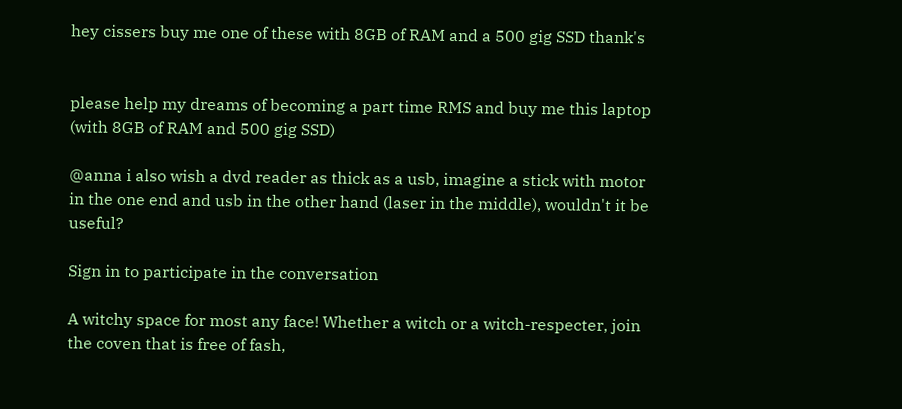hey cissers buy me one of these with 8GB of RAM and a 500 gig SSD thank's


please help my dreams of becoming a part time RMS and buy me this laptop (with 8GB of RAM and 500 gig SSD)

@anna i also wish a dvd reader as thick as a usb, imagine a stick with motor in the one end and usb in the other hand (laser in the middle), wouldn't it be useful?

Sign in to participate in the conversation

A witchy space for most any face! Whether a witch or a witch-respecter, join the coven that is free of fash,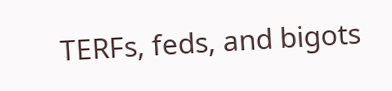TERFs, feds, and bigots